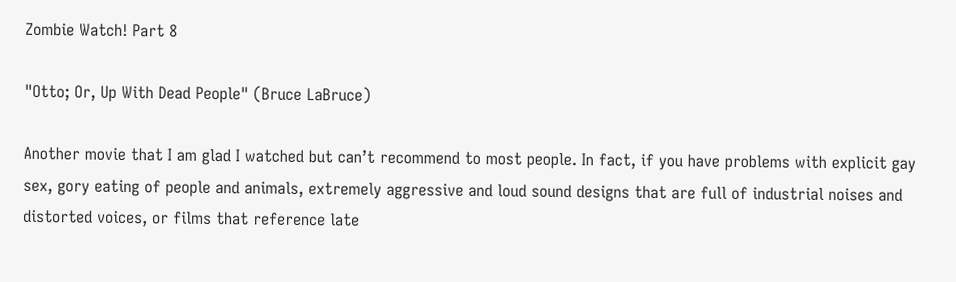Zombie Watch! Part 8

"Otto; Or, Up With Dead People" (Bruce LaBruce)

Another movie that I am glad I watched but can’t recommend to most people. In fact, if you have problems with explicit gay sex, gory eating of people and animals, extremely aggressive and loud sound designs that are full of industrial noises and distorted voices, or films that reference late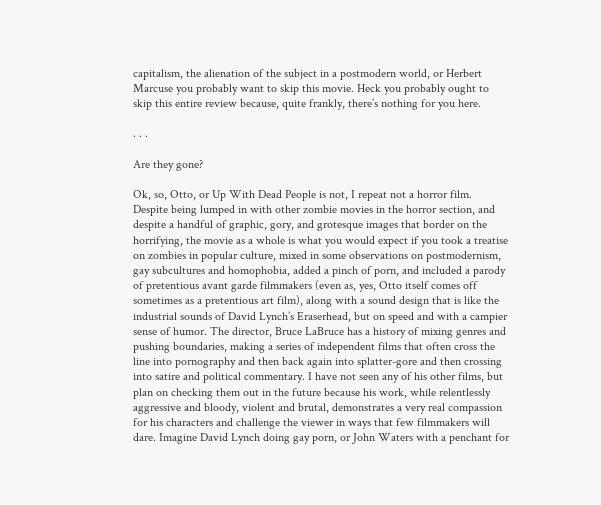capitalism, the alienation of the subject in a postmodern world, or Herbert Marcuse you probably want to skip this movie. Heck you probably ought to skip this entire review because, quite frankly, there’s nothing for you here.

. . .

Are they gone?

Ok, so, Otto, or Up With Dead People is not, I repeat not a horror film. Despite being lumped in with other zombie movies in the horror section, and despite a handful of graphic, gory, and grotesque images that border on the horrifying, the movie as a whole is what you would expect if you took a treatise on zombies in popular culture, mixed in some observations on postmodernism, gay subcultures and homophobia, added a pinch of porn, and included a parody of pretentious avant garde filmmakers (even as, yes, Otto itself comes off sometimes as a pretentious art film), along with a sound design that is like the industrial sounds of David Lynch’s Eraserhead, but on speed and with a campier sense of humor. The director, Bruce LaBruce has a history of mixing genres and pushing boundaries, making a series of independent films that often cross the line into pornography and then back again into splatter-gore and then crossing into satire and political commentary. I have not seen any of his other films, but plan on checking them out in the future because his work, while relentlessly aggressive and bloody, violent and brutal, demonstrates a very real compassion for his characters and challenge the viewer in ways that few filmmakers will dare. Imagine David Lynch doing gay porn, or John Waters with a penchant for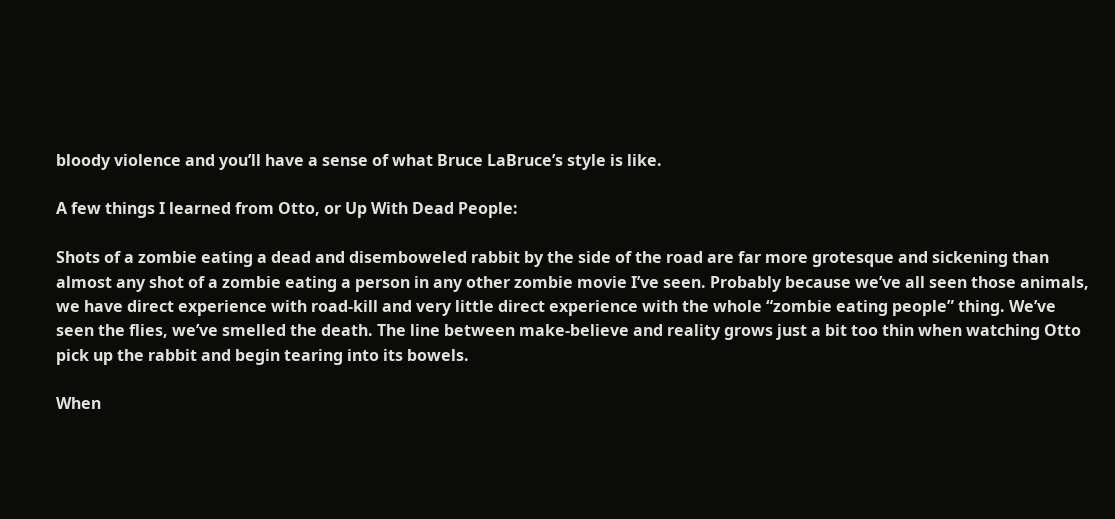bloody violence and you’ll have a sense of what Bruce LaBruce’s style is like.

A few things I learned from Otto, or Up With Dead People:

Shots of a zombie eating a dead and disemboweled rabbit by the side of the road are far more grotesque and sickening than almost any shot of a zombie eating a person in any other zombie movie I’ve seen. Probably because we’ve all seen those animals, we have direct experience with road-kill and very little direct experience with the whole “zombie eating people” thing. We’ve seen the flies, we’ve smelled the death. The line between make-believe and reality grows just a bit too thin when watching Otto pick up the rabbit and begin tearing into its bowels.

When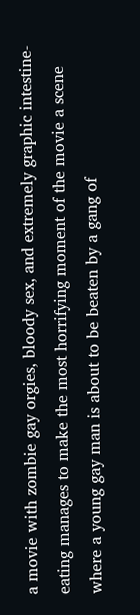a movie with zombie gay orgies, bloody sex, and extremely graphic intestine-eating manages to make the most horrifying moment of the movie a scene where a young gay man is about to be beaten by a gang of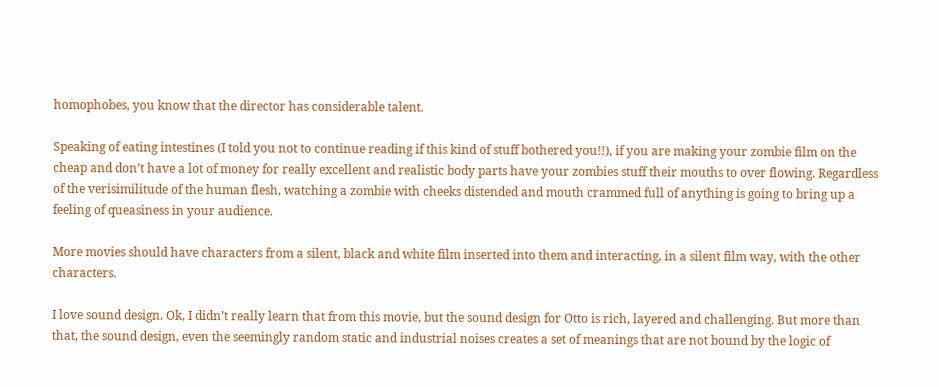homophobes, you know that the director has considerable talent.

Speaking of eating intestines (I told you not to continue reading if this kind of stuff bothered you!!), if you are making your zombie film on the cheap and don’t have a lot of money for really excellent and realistic body parts have your zombies stuff their mouths to over flowing. Regardless of the verisimilitude of the human flesh, watching a zombie with cheeks distended and mouth crammed full of anything is going to bring up a feeling of queasiness in your audience.

More movies should have characters from a silent, black and white film inserted into them and interacting, in a silent film way, with the other characters.

I love sound design. Ok, I didn’t really learn that from this movie, but the sound design for Otto is rich, layered and challenging. But more than that, the sound design, even the seemingly random static and industrial noises creates a set of meanings that are not bound by the logic of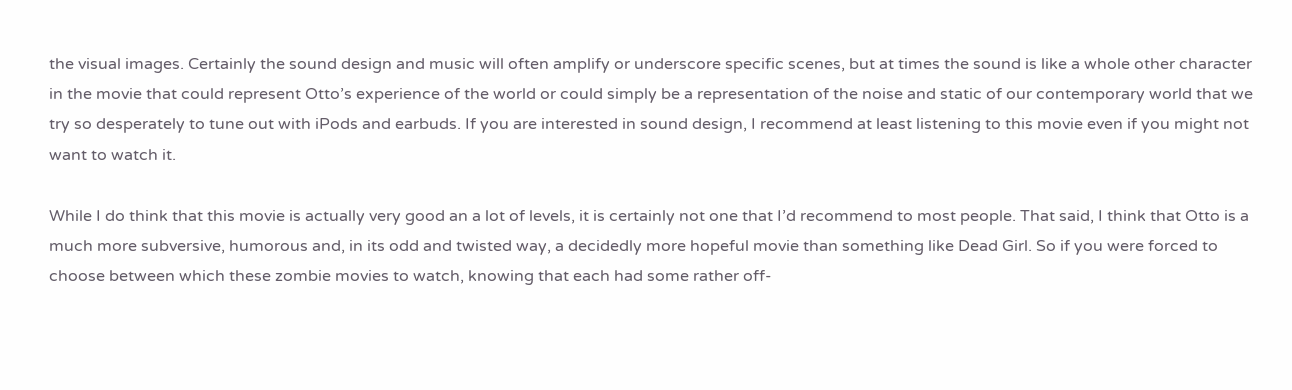the visual images. Certainly the sound design and music will often amplify or underscore specific scenes, but at times the sound is like a whole other character in the movie that could represent Otto’s experience of the world or could simply be a representation of the noise and static of our contemporary world that we try so desperately to tune out with iPods and earbuds. If you are interested in sound design, I recommend at least listening to this movie even if you might not want to watch it.

While I do think that this movie is actually very good an a lot of levels, it is certainly not one that I’d recommend to most people. That said, I think that Otto is a much more subversive, humorous and, in its odd and twisted way, a decidedly more hopeful movie than something like Dead Girl. So if you were forced to choose between which these zombie movies to watch, knowing that each had some rather off-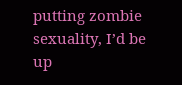putting zombie sexuality, I’d be up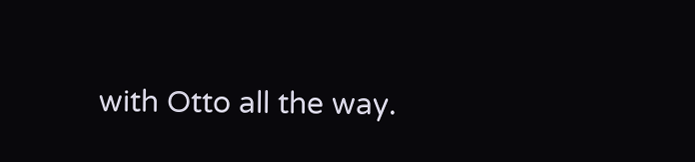with Otto all the way.